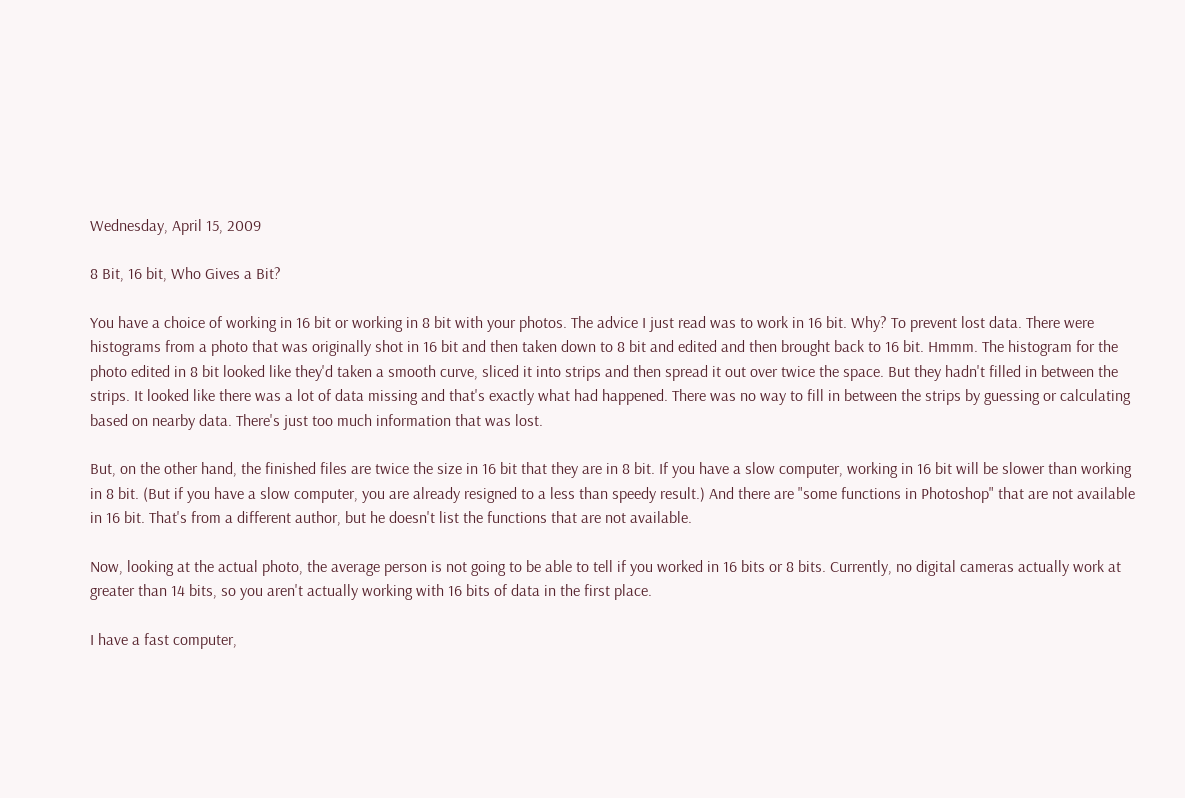Wednesday, April 15, 2009

8 Bit, 16 bit, Who Gives a Bit?

You have a choice of working in 16 bit or working in 8 bit with your photos. The advice I just read was to work in 16 bit. Why? To prevent lost data. There were histograms from a photo that was originally shot in 16 bit and then taken down to 8 bit and edited and then brought back to 16 bit. Hmmm. The histogram for the photo edited in 8 bit looked like they'd taken a smooth curve, sliced it into strips and then spread it out over twice the space. But they hadn't filled in between the strips. It looked like there was a lot of data missing and that's exactly what had happened. There was no way to fill in between the strips by guessing or calculating based on nearby data. There's just too much information that was lost.

But, on the other hand, the finished files are twice the size in 16 bit that they are in 8 bit. If you have a slow computer, working in 16 bit will be slower than working in 8 bit. (But if you have a slow computer, you are already resigned to a less than speedy result.) And there are "some functions in Photoshop" that are not available in 16 bit. That's from a different author, but he doesn't list the functions that are not available.

Now, looking at the actual photo, the average person is not going to be able to tell if you worked in 16 bits or 8 bits. Currently, no digital cameras actually work at greater than 14 bits, so you aren't actually working with 16 bits of data in the first place.

I have a fast computer,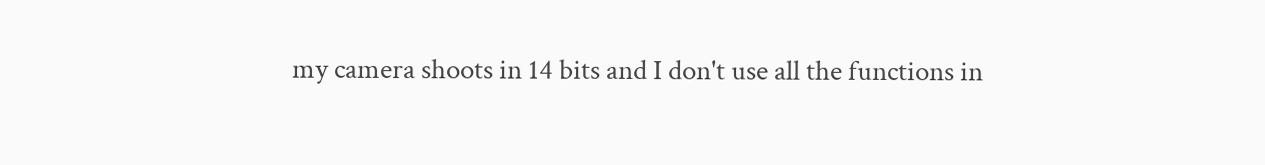my camera shoots in 14 bits and I don't use all the functions in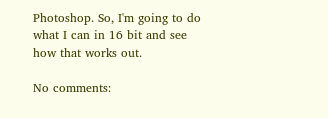Photoshop. So, I'm going to do what I can in 16 bit and see how that works out.

No comments: